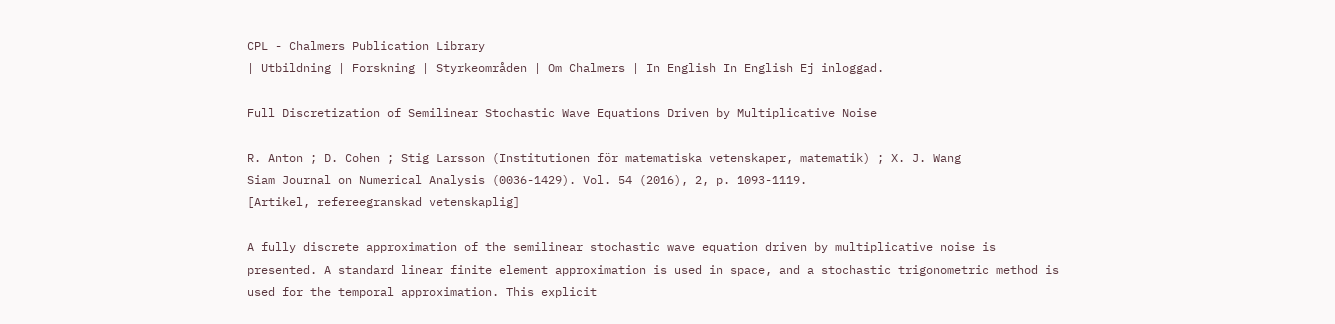CPL - Chalmers Publication Library
| Utbildning | Forskning | Styrkeområden | Om Chalmers | In English In English Ej inloggad.

Full Discretization of Semilinear Stochastic Wave Equations Driven by Multiplicative Noise

R. Anton ; D. Cohen ; Stig Larsson (Institutionen för matematiska vetenskaper, matematik) ; X. J. Wang
Siam Journal on Numerical Analysis (0036-1429). Vol. 54 (2016), 2, p. 1093-1119.
[Artikel, refereegranskad vetenskaplig]

A fully discrete approximation of the semilinear stochastic wave equation driven by multiplicative noise is presented. A standard linear finite element approximation is used in space, and a stochastic trigonometric method is used for the temporal approximation. This explicit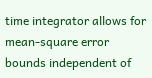time integrator allows for mean-square error bounds independent of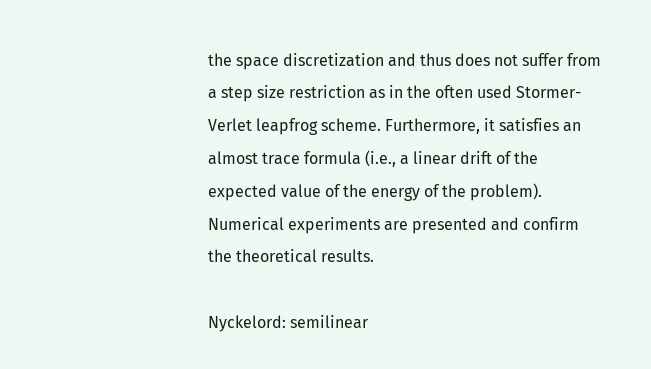the space discretization and thus does not suffer from a step size restriction as in the often used Stormer-Verlet leapfrog scheme. Furthermore, it satisfies an almost trace formula (i.e., a linear drift of the expected value of the energy of the problem). Numerical experiments are presented and confirm the theoretical results.

Nyckelord: semilinear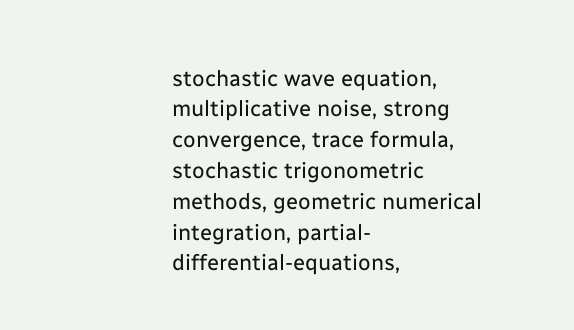stochastic wave equation, multiplicative noise, strong convergence, trace formula, stochastic trigonometric methods, geometric numerical integration, partial-differential-equations,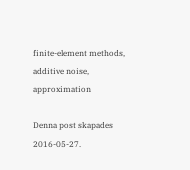finite-element methods, additive noise, approximation

Denna post skapades 2016-05-27.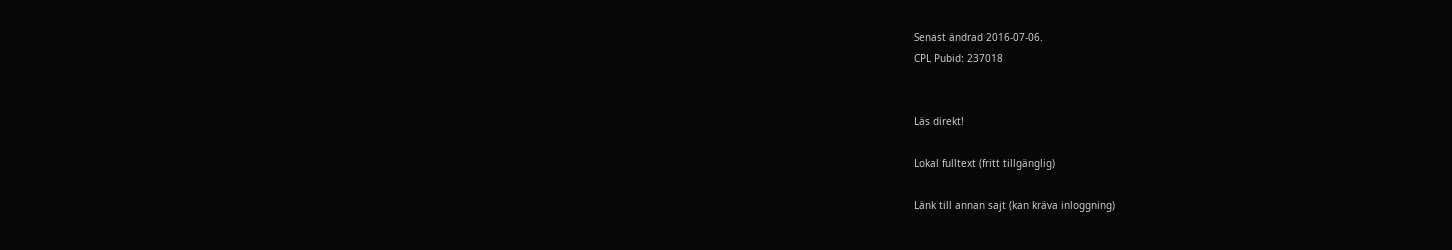Senast ändrad 2016-07-06.
CPL Pubid: 237018


Läs direkt!

Lokal fulltext (fritt tillgänglig)

Länk till annan sajt (kan kräva inloggning)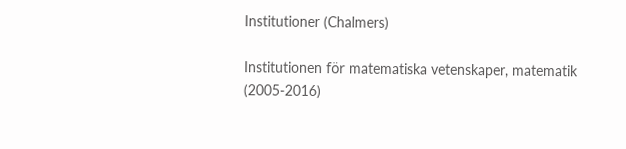Institutioner (Chalmers)

Institutionen för matematiska vetenskaper, matematik (2005-2016)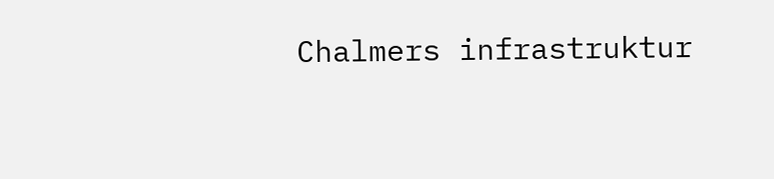Chalmers infrastruktur